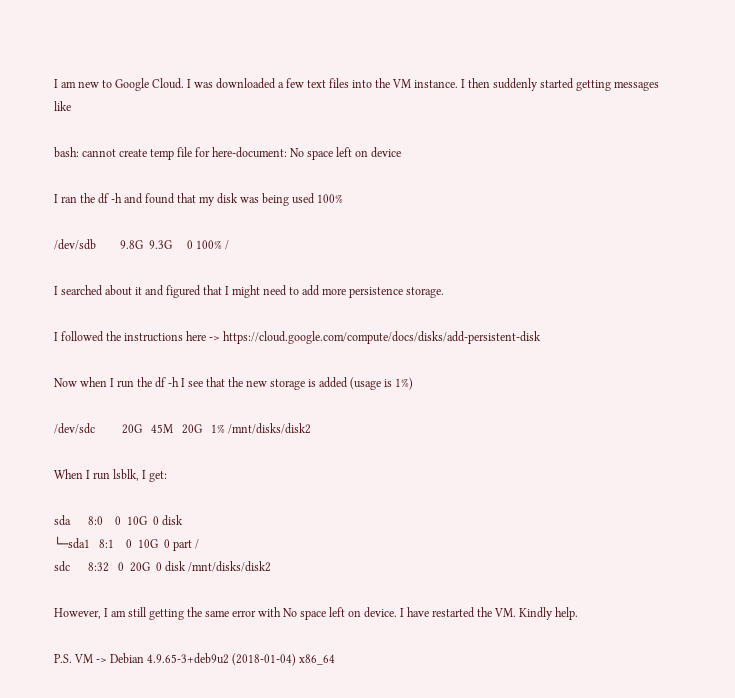I am new to Google Cloud. I was downloaded a few text files into the VM instance. I then suddenly started getting messages like

bash: cannot create temp file for here-document: No space left on device

I ran the df -h and found that my disk was being used 100%

/dev/sdb        9.8G  9.3G     0 100% /

I searched about it and figured that I might need to add more persistence storage.

I followed the instructions here -> https://cloud.google.com/compute/docs/disks/add-persistent-disk

Now when I run the df -h I see that the new storage is added (usage is 1%)

/dev/sdc         20G   45M   20G   1% /mnt/disks/disk2

When I run lsblk, I get:

sda      8:0    0  10G  0 disk
└─sda1   8:1    0  10G  0 part /
sdc      8:32   0  20G  0 disk /mnt/disks/disk2

However, I am still getting the same error with No space left on device. I have restarted the VM. Kindly help.

P.S. VM -> Debian 4.9.65-3+deb9u2 (2018-01-04) x86_64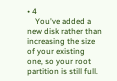• 4
    You've added a new disk rather than increasing the size of your existing one, so your root partition is still full.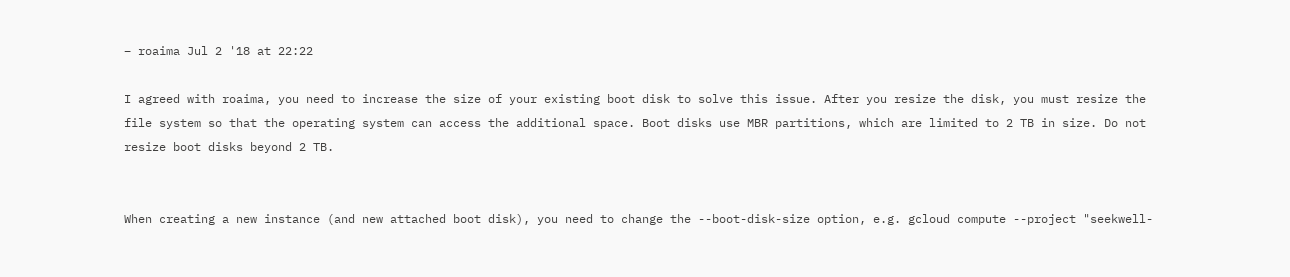– roaima Jul 2 '18 at 22:22

I agreed with roaima, you need to increase the size of your existing boot disk to solve this issue. After you resize the disk, you must resize the file system so that the operating system can access the additional space. Boot disks use MBR partitions, which are limited to 2 TB in size. Do not resize boot disks beyond 2 TB.


When creating a new instance (and new attached boot disk), you need to change the --boot-disk-size option, e.g. gcloud compute --project "seekwell-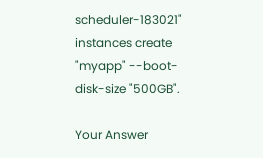scheduler-183021" instances create "myapp" --boot-disk-size "500GB".

Your Answer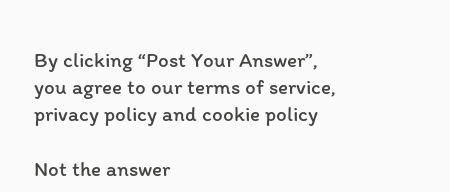By clicking “Post Your Answer”, you agree to our terms of service, privacy policy and cookie policy

Not the answer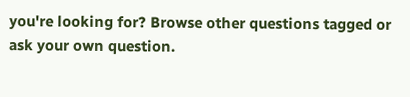you're looking for? Browse other questions tagged or ask your own question.